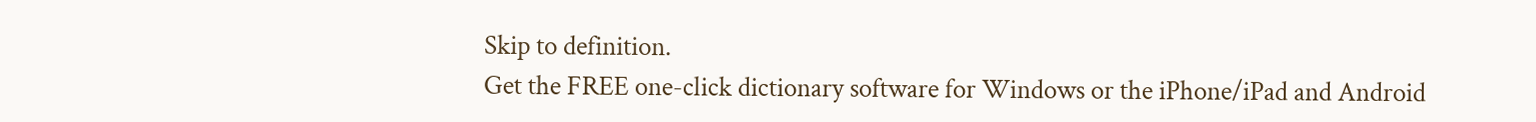Skip to definition.
Get the FREE one-click dictionary software for Windows or the iPhone/iPad and Android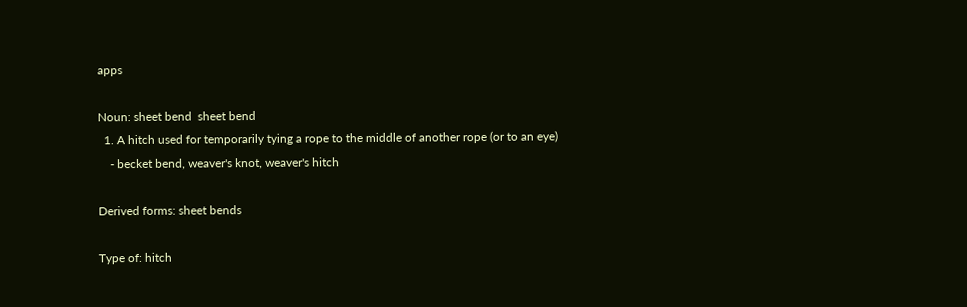apps

Noun: sheet bend  sheet bend
  1. A hitch used for temporarily tying a rope to the middle of another rope (or to an eye)
    - becket bend, weaver's knot, weaver's hitch

Derived forms: sheet bends

Type of: hitch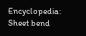Encyclopedia: Sheet bend